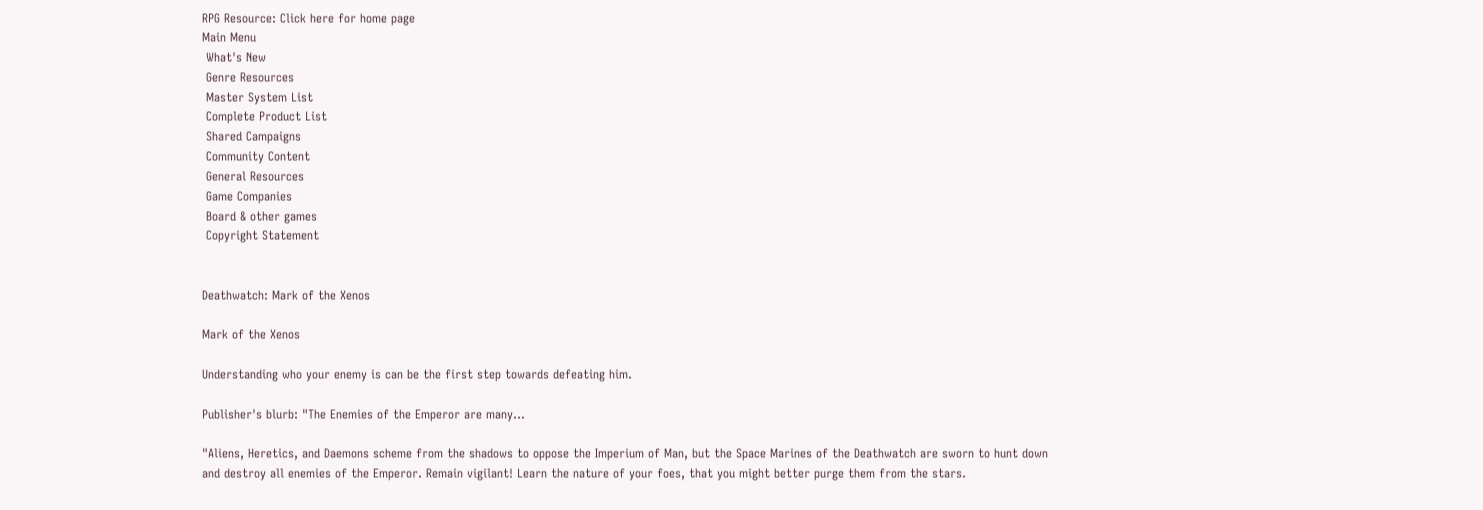RPG Resource: Click here for home page
Main Menu
 What's New
 Genre Resources
 Master System List
 Complete Product List
 Shared Campaigns
 Community Content
 General Resources
 Game Companies
 Board & other games
 Copyright Statement


Deathwatch: Mark of the Xenos

Mark of the Xenos

Understanding who your enemy is can be the first step towards defeating him.

Publisher's blurb: "The Enemies of the Emperor are many...

"Aliens, Heretics, and Daemons scheme from the shadows to oppose the Imperium of Man, but the Space Marines of the Deathwatch are sworn to hunt down and destroy all enemies of the Emperor. Remain vigilant! Learn the nature of your foes, that you might better purge them from the stars.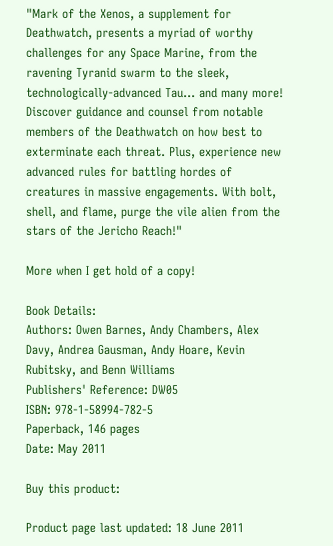"Mark of the Xenos, a supplement for Deathwatch, presents a myriad of worthy challenges for any Space Marine, from the ravening Tyranid swarm to the sleek, technologically-advanced Tau... and many more! Discover guidance and counsel from notable members of the Deathwatch on how best to exterminate each threat. Plus, experience new advanced rules for battling hordes of creatures in massive engagements. With bolt, shell, and flame, purge the vile alien from the stars of the Jericho Reach!"

More when I get hold of a copy!

Book Details:
Authors: Owen Barnes, Andy Chambers, Alex Davy, Andrea Gausman, Andy Hoare, Kevin Rubitsky, and Benn Williams
Publishers' Reference: DW05
ISBN: 978-1-58994-782-5
Paperback, 146 pages
Date: May 2011

Buy this product:

Product page last updated: 18 June 2011